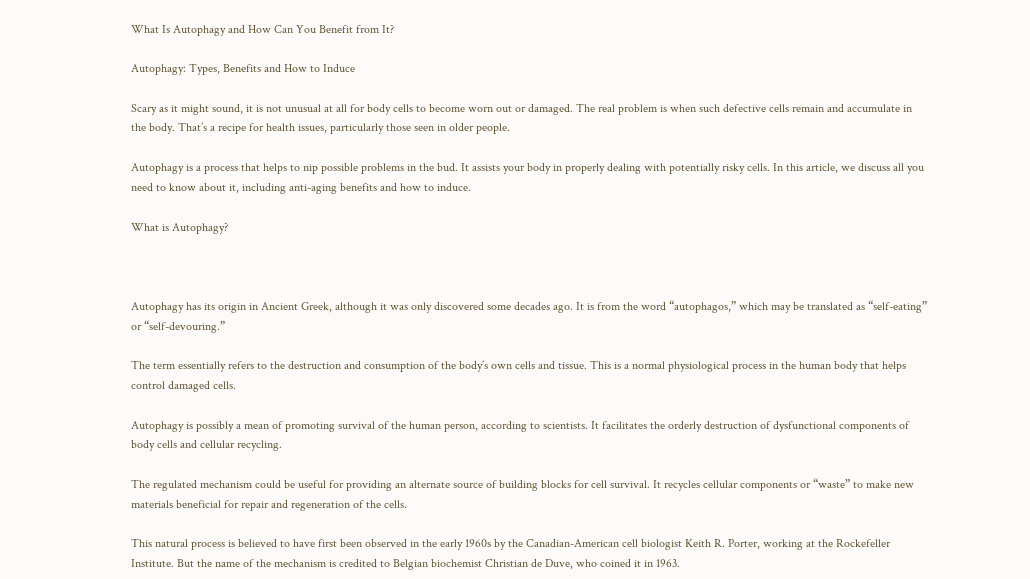What Is Autophagy and How Can You Benefit from It?

Autophagy: Types, Benefits and How to Induce

Scary as it might sound, it is not unusual at all for body cells to become worn out or damaged. The real problem is when such defective cells remain and accumulate in the body. That’s a recipe for health issues, particularly those seen in older people.

Autophagy is a process that helps to nip possible problems in the bud. It assists your body in properly dealing with potentially risky cells. In this article, we discuss all you need to know about it, including anti-aging benefits and how to induce.

What is Autophagy?



Autophagy has its origin in Ancient Greek, although it was only discovered some decades ago. It is from the word “autophagos,” which may be translated as “self-eating” or “self-devouring.”

The term essentially refers to the destruction and consumption of the body’s own cells and tissue. This is a normal physiological process in the human body that helps control damaged cells.

Autophagy is possibly a mean of promoting survival of the human person, according to scientists. It facilitates the orderly destruction of dysfunctional components of body cells and cellular recycling.

The regulated mechanism could be useful for providing an alternate source of building blocks for cell survival. It recycles cellular components or “waste” to make new materials beneficial for repair and regeneration of the cells.

This natural process is believed to have first been observed in the early 1960s by the Canadian-American cell biologist Keith R. Porter, working at the Rockefeller Institute. But the name of the mechanism is credited to Belgian biochemist Christian de Duve, who coined it in 1963.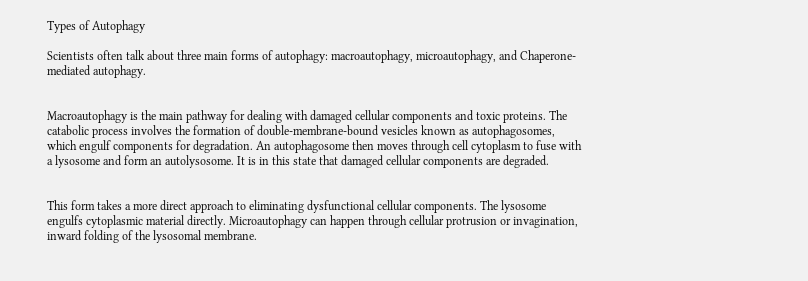Types of Autophagy

Scientists often talk about three main forms of autophagy: macroautophagy, microautophagy, and Chaperone-mediated autophagy.


Macroautophagy is the main pathway for dealing with damaged cellular components and toxic proteins. The catabolic process involves the formation of double-membrane-bound vesicles known as autophagosomes, which engulf components for degradation. An autophagosome then moves through cell cytoplasm to fuse with a lysosome and form an autolysosome. It is in this state that damaged cellular components are degraded.


This form takes a more direct approach to eliminating dysfunctional cellular components. The lysosome engulfs cytoplasmic material directly. Microautophagy can happen through cellular protrusion or invagination, inward folding of the lysosomal membrane.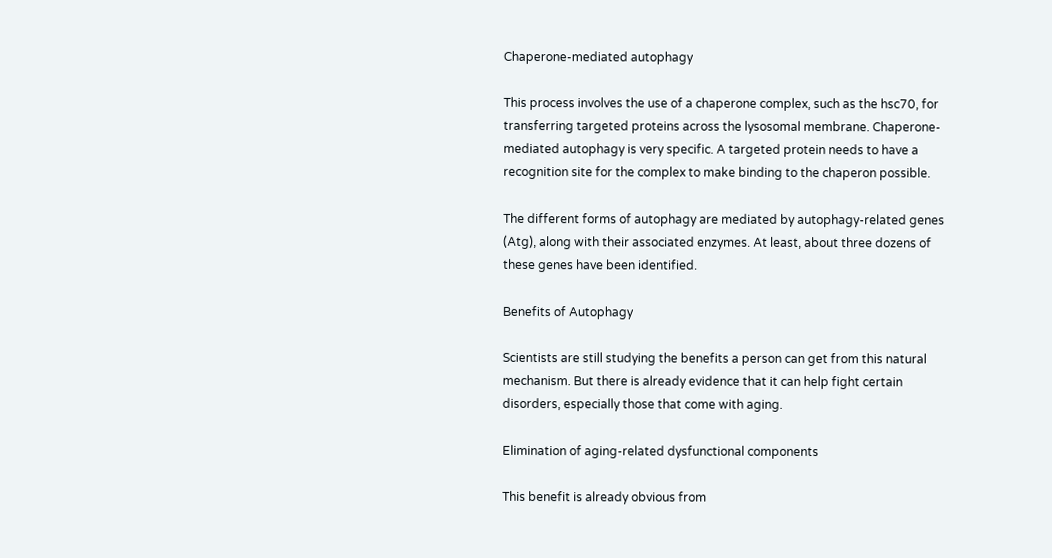Chaperone-mediated autophagy

This process involves the use of a chaperone complex, such as the hsc70, for transferring targeted proteins across the lysosomal membrane. Chaperone-mediated autophagy is very specific. A targeted protein needs to have a recognition site for the complex to make binding to the chaperon possible.

The different forms of autophagy are mediated by autophagy-related genes (Atg), along with their associated enzymes. At least, about three dozens of these genes have been identified.

Benefits of Autophagy

Scientists are still studying the benefits a person can get from this natural mechanism. But there is already evidence that it can help fight certain disorders, especially those that come with aging.

Elimination of aging-related dysfunctional components

This benefit is already obvious from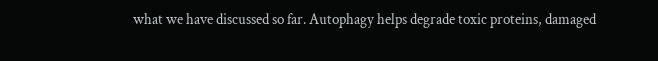what we have discussed so far. Autophagy helps degrade toxic proteins, damaged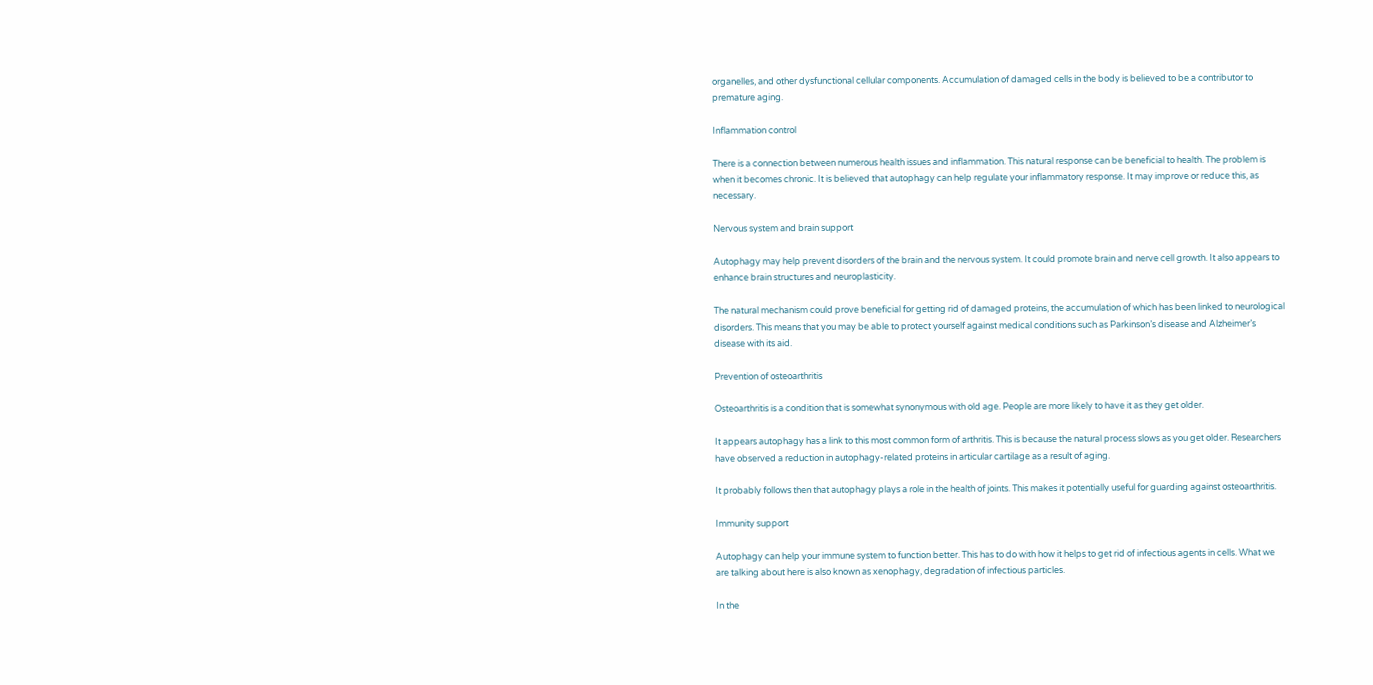organelles, and other dysfunctional cellular components. Accumulation of damaged cells in the body is believed to be a contributor to premature aging.

Inflammation control

There is a connection between numerous health issues and inflammation. This natural response can be beneficial to health. The problem is when it becomes chronic. It is believed that autophagy can help regulate your inflammatory response. It may improve or reduce this, as necessary.

Nervous system and brain support

Autophagy may help prevent disorders of the brain and the nervous system. It could promote brain and nerve cell growth. It also appears to enhance brain structures and neuroplasticity.

The natural mechanism could prove beneficial for getting rid of damaged proteins, the accumulation of which has been linked to neurological disorders. This means that you may be able to protect yourself against medical conditions such as Parkinson’s disease and Alzheimer’s disease with its aid.

Prevention of osteoarthritis

Osteoarthritis is a condition that is somewhat synonymous with old age. People are more likely to have it as they get older.

It appears autophagy has a link to this most common form of arthritis. This is because the natural process slows as you get older. Researchers have observed a reduction in autophagy-related proteins in articular cartilage as a result of aging.

It probably follows then that autophagy plays a role in the health of joints. This makes it potentially useful for guarding against osteoarthritis.

Immunity support

Autophagy can help your immune system to function better. This has to do with how it helps to get rid of infectious agents in cells. What we are talking about here is also known as xenophagy, degradation of infectious particles.

In the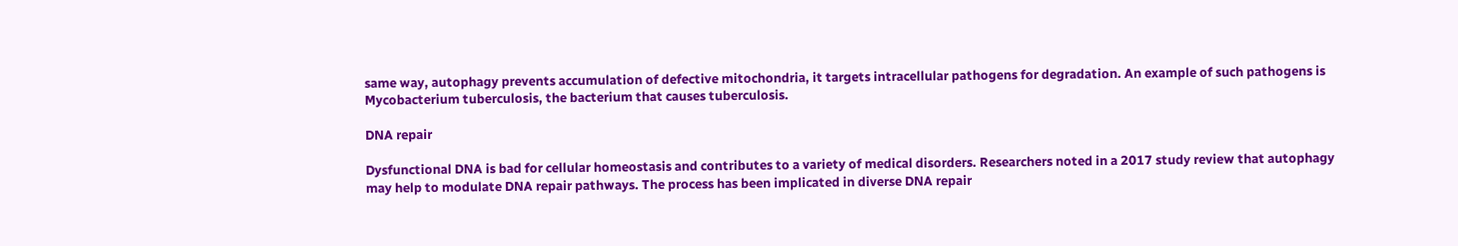same way, autophagy prevents accumulation of defective mitochondria, it targets intracellular pathogens for degradation. An example of such pathogens is Mycobacterium tuberculosis, the bacterium that causes tuberculosis.

DNA repair

Dysfunctional DNA is bad for cellular homeostasis and contributes to a variety of medical disorders. Researchers noted in a 2017 study review that autophagy may help to modulate DNA repair pathways. The process has been implicated in diverse DNA repair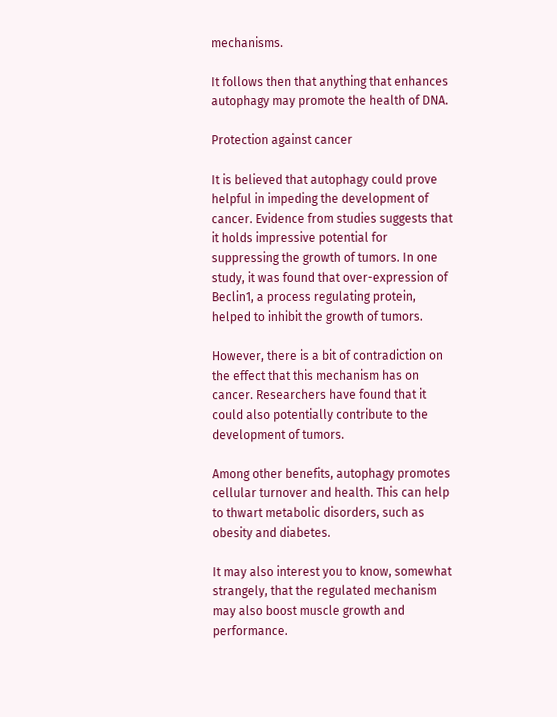mechanisms.

It follows then that anything that enhances autophagy may promote the health of DNA.

Protection against cancer

It is believed that autophagy could prove helpful in impeding the development of cancer. Evidence from studies suggests that it holds impressive potential for suppressing the growth of tumors. In one study, it was found that over-expression of Beclin1, a process regulating protein, helped to inhibit the growth of tumors.

However, there is a bit of contradiction on the effect that this mechanism has on cancer. Researchers have found that it could also potentially contribute to the development of tumors.

Among other benefits, autophagy promotes cellular turnover and health. This can help to thwart metabolic disorders, such as obesity and diabetes.

It may also interest you to know, somewhat strangely, that the regulated mechanism may also boost muscle growth and performance.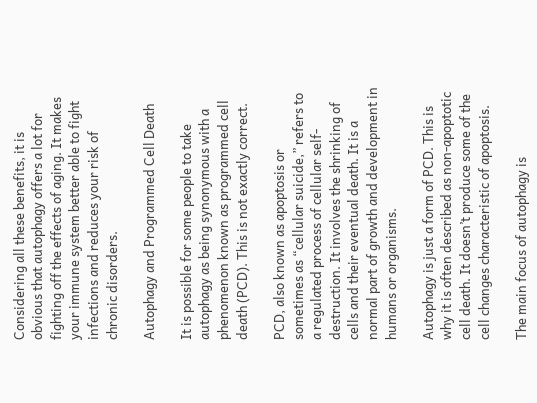Considering all these benefits, it is obvious that autophagy offers a lot for fighting off the effects of aging. It makes your immune system better able to fight infections and reduces your risk of chronic disorders.

Autophagy and Programmed Cell Death

It is possible for some people to take autophagy as being synonymous with a phenomenon known as programmed cell death (PCD). This is not exactly correct.

PCD, also known as apoptosis or sometimes as “cellular suicide,” refers to a regulated process of cellular self-destruction. It involves the shrinking of cells and their eventual death. It is a normal part of growth and development in humans or organisms.

Autophagy is just a form of PCD. This is why it is often described as non-apoptotic cell death. It doesn’t produce some of the cell changes characteristic of apoptosis.

The main focus of autophagy is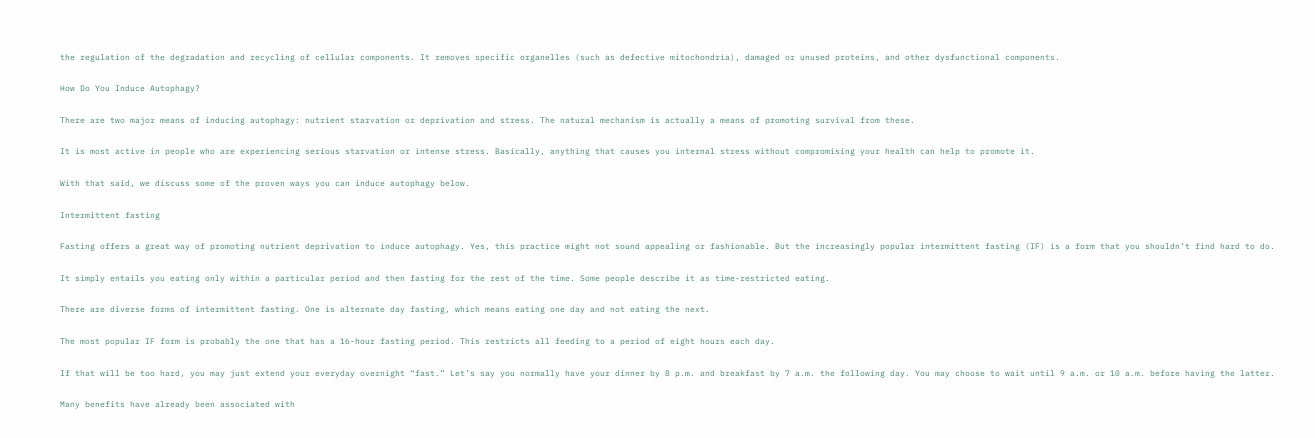the regulation of the degradation and recycling of cellular components. It removes specific organelles (such as defective mitochondria), damaged or unused proteins, and other dysfunctional components.

How Do You Induce Autophagy?

There are two major means of inducing autophagy: nutrient starvation or deprivation and stress. The natural mechanism is actually a means of promoting survival from these.

It is most active in people who are experiencing serious starvation or intense stress. Basically, anything that causes you internal stress without compromising your health can help to promote it.

With that said, we discuss some of the proven ways you can induce autophagy below.

Intermittent fasting

Fasting offers a great way of promoting nutrient deprivation to induce autophagy. Yes, this practice might not sound appealing or fashionable. But the increasingly popular intermittent fasting (IF) is a form that you shouldn’t find hard to do.

It simply entails you eating only within a particular period and then fasting for the rest of the time. Some people describe it as time-restricted eating.

There are diverse forms of intermittent fasting. One is alternate day fasting, which means eating one day and not eating the next.

The most popular IF form is probably the one that has a 16-hour fasting period. This restricts all feeding to a period of eight hours each day.

If that will be too hard, you may just extend your everyday overnight “fast.” Let’s say you normally have your dinner by 8 p.m. and breakfast by 7 a.m. the following day. You may choose to wait until 9 a.m. or 10 a.m. before having the latter.

Many benefits have already been associated with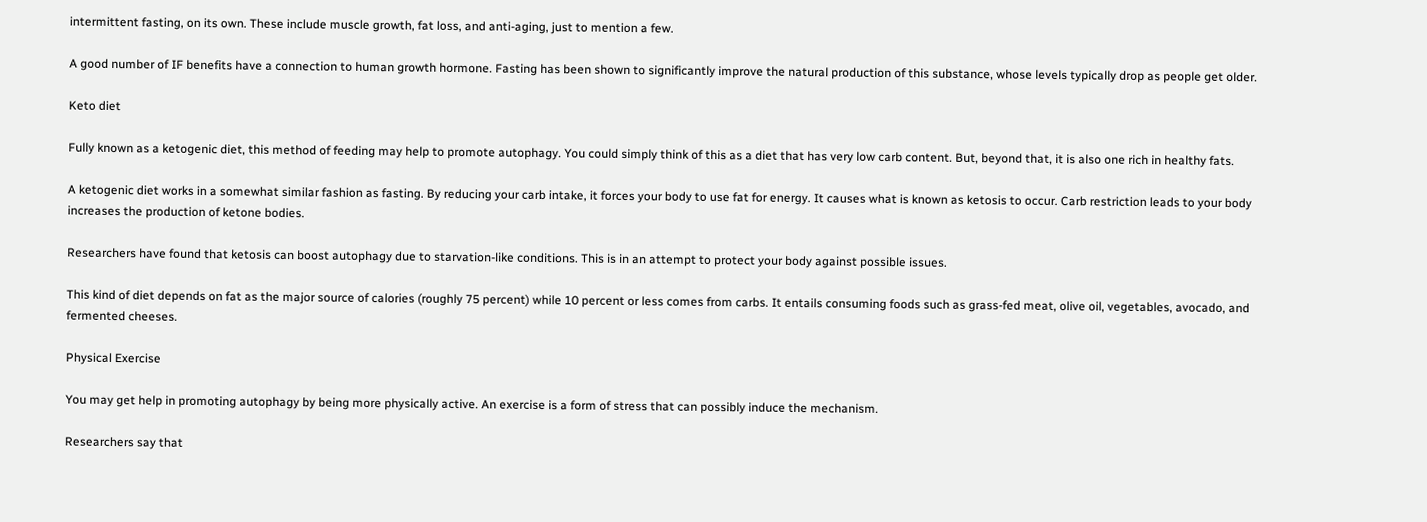intermittent fasting, on its own. These include muscle growth, fat loss, and anti-aging, just to mention a few.

A good number of IF benefits have a connection to human growth hormone. Fasting has been shown to significantly improve the natural production of this substance, whose levels typically drop as people get older.

Keto diet

Fully known as a ketogenic diet, this method of feeding may help to promote autophagy. You could simply think of this as a diet that has very low carb content. But, beyond that, it is also one rich in healthy fats.

A ketogenic diet works in a somewhat similar fashion as fasting. By reducing your carb intake, it forces your body to use fat for energy. It causes what is known as ketosis to occur. Carb restriction leads to your body increases the production of ketone bodies.

Researchers have found that ketosis can boost autophagy due to starvation-like conditions. This is in an attempt to protect your body against possible issues.

This kind of diet depends on fat as the major source of calories (roughly 75 percent) while 10 percent or less comes from carbs. It entails consuming foods such as grass-fed meat, olive oil, vegetables, avocado, and fermented cheeses.

Physical Exercise

You may get help in promoting autophagy by being more physically active. An exercise is a form of stress that can possibly induce the mechanism.

Researchers say that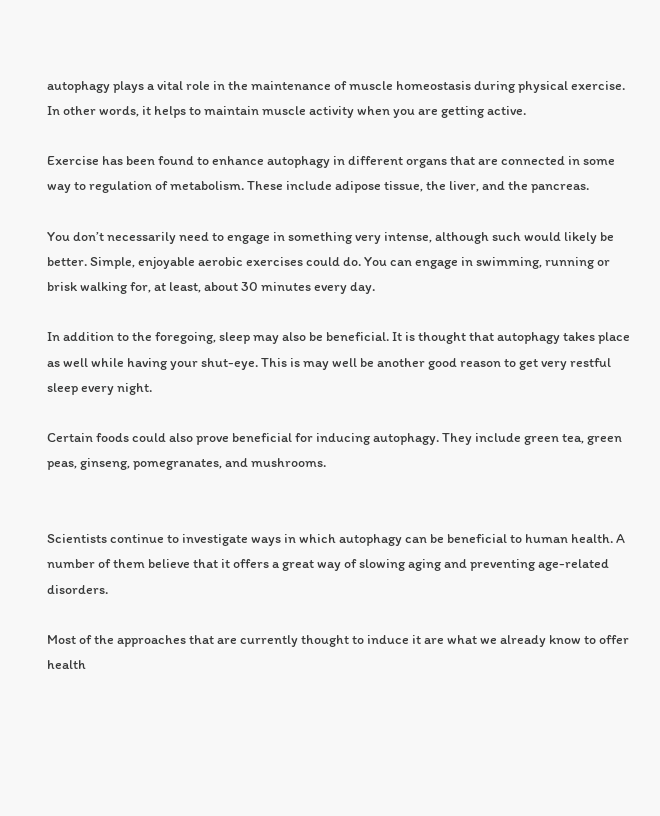autophagy plays a vital role in the maintenance of muscle homeostasis during physical exercise. In other words, it helps to maintain muscle activity when you are getting active.

Exercise has been found to enhance autophagy in different organs that are connected in some way to regulation of metabolism. These include adipose tissue, the liver, and the pancreas.

You don’t necessarily need to engage in something very intense, although such would likely be better. Simple, enjoyable aerobic exercises could do. You can engage in swimming, running or brisk walking for, at least, about 30 minutes every day.

In addition to the foregoing, sleep may also be beneficial. It is thought that autophagy takes place as well while having your shut-eye. This is may well be another good reason to get very restful sleep every night.

Certain foods could also prove beneficial for inducing autophagy. They include green tea, green peas, ginseng, pomegranates, and mushrooms.


Scientists continue to investigate ways in which autophagy can be beneficial to human health. A number of them believe that it offers a great way of slowing aging and preventing age-related disorders.

Most of the approaches that are currently thought to induce it are what we already know to offer health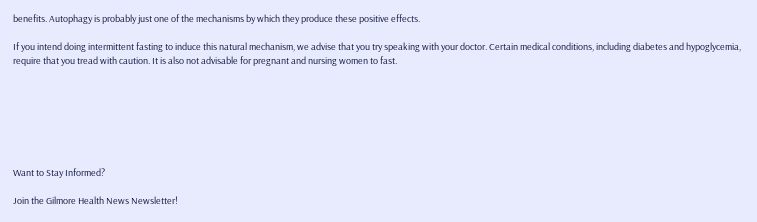benefits. Autophagy is probably just one of the mechanisms by which they produce these positive effects.

If you intend doing intermittent fasting to induce this natural mechanism, we advise that you try speaking with your doctor. Certain medical conditions, including diabetes and hypoglycemia, require that you tread with caution. It is also not advisable for pregnant and nursing women to fast.







Want to Stay Informed?

Join the Gilmore Health News Newsletter!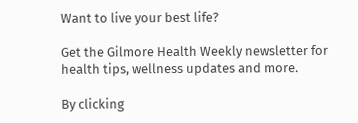Want to live your best life?

Get the Gilmore Health Weekly newsletter for health tips, wellness updates and more.

By clicking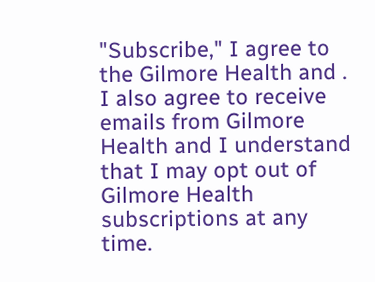"Subscribe," I agree to the Gilmore Health and . I also agree to receive emails from Gilmore Health and I understand that I may opt out of Gilmore Health subscriptions at any time.